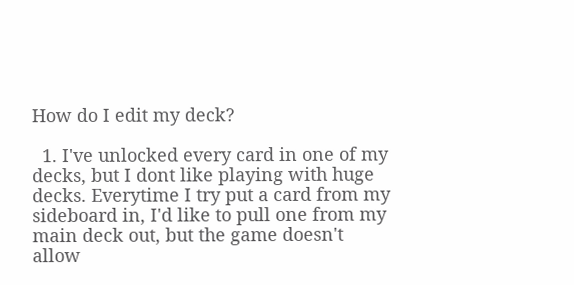How do I edit my deck?

  1. I've unlocked every card in one of my decks, but I dont like playing with huge decks. Everytime I try put a card from my sideboard in, I'd like to pull one from my main deck out, but the game doesn't allow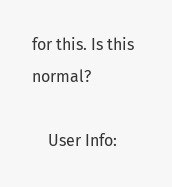for this. Is this normal?

    User Info: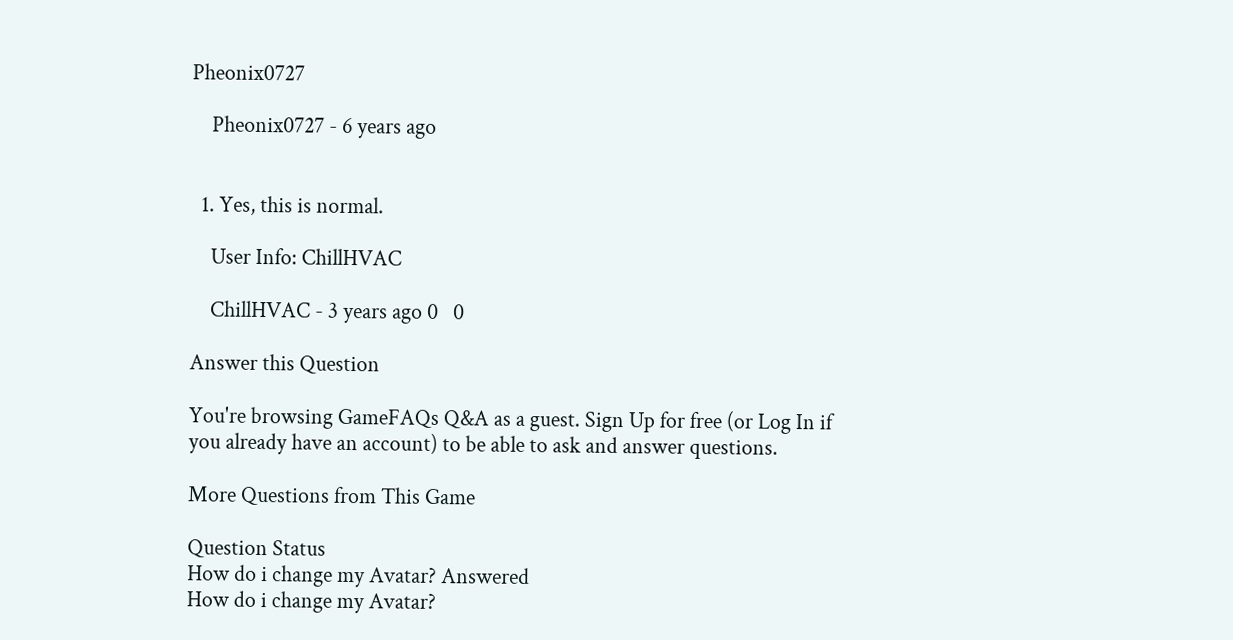Pheonix0727

    Pheonix0727 - 6 years ago


  1. Yes, this is normal.

    User Info: ChillHVAC

    ChillHVAC - 3 years ago 0   0

Answer this Question

You're browsing GameFAQs Q&A as a guest. Sign Up for free (or Log In if you already have an account) to be able to ask and answer questions.

More Questions from This Game

Question Status
How do i change my Avatar? Answered
How do i change my Avatar?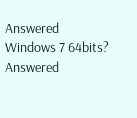Answered
Windows 7 64bits? Answered